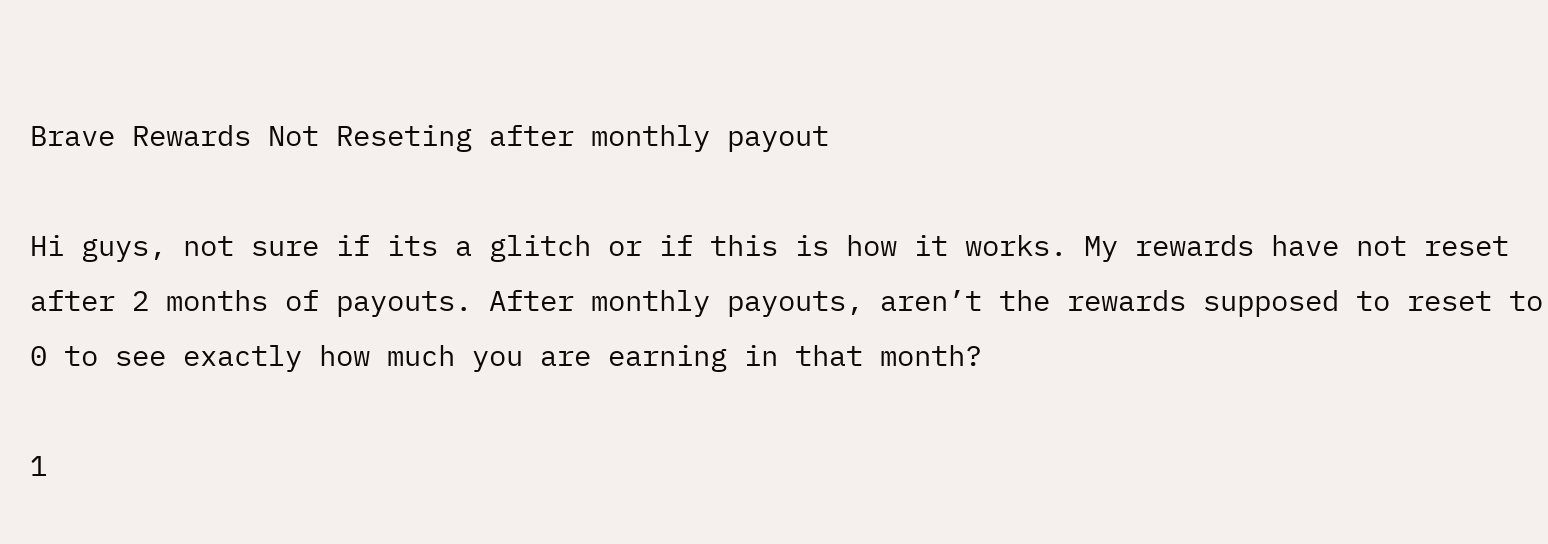Brave Rewards Not Reseting after monthly payout

Hi guys, not sure if its a glitch or if this is how it works. My rewards have not reset after 2 months of payouts. After monthly payouts, aren’t the rewards supposed to reset to 0 to see exactly how much you are earning in that month?

1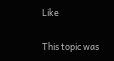Like

This topic was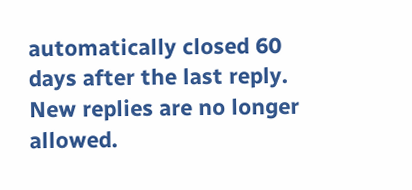automatically closed 60 days after the last reply. New replies are no longer allowed.